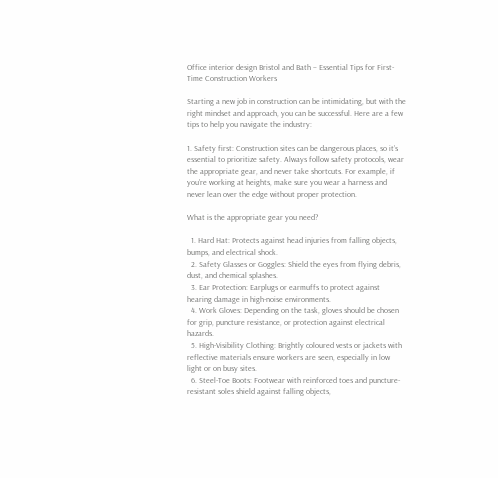Office interior design Bristol and Bath – Essential Tips for First-Time Construction Workers

Starting a new job in construction can be intimidating, but with the right mindset and approach, you can be successful. Here are a few tips to help you navigate the industry:

1. Safety first: Construction sites can be dangerous places, so it’s essential to prioritize safety. Always follow safety protocols, wear the appropriate gear, and never take shortcuts. For example, if you’re working at heights, make sure you wear a harness and never lean over the edge without proper protection.

What is the appropriate gear you need?

  1. Hard Hat: Protects against head injuries from falling objects, bumps, and electrical shock.
  2. Safety Glasses or Goggles: Shield the eyes from flying debris, dust, and chemical splashes.
  3. Ear Protection: Earplugs or earmuffs to protect against hearing damage in high-noise environments.
  4. Work Gloves: Depending on the task, gloves should be chosen for grip, puncture resistance, or protection against electrical hazards.
  5. High-Visibility Clothing: Brightly coloured vests or jackets with reflective materials ensure workers are seen, especially in low light or on busy sites.
  6. Steel-Toe Boots: Footwear with reinforced toes and puncture-resistant soles shield against falling objects,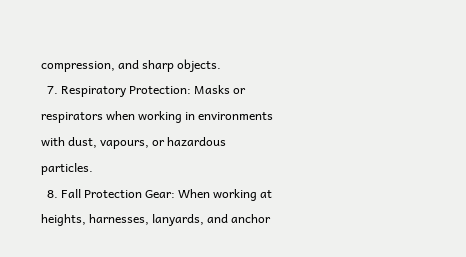compression, and sharp objects.
  7. Respiratory Protection: Masks or respirators when working in environments with dust, vapours, or hazardous particles.
  8. Fall Protection Gear: When working at heights, harnesses, lanyards, and anchor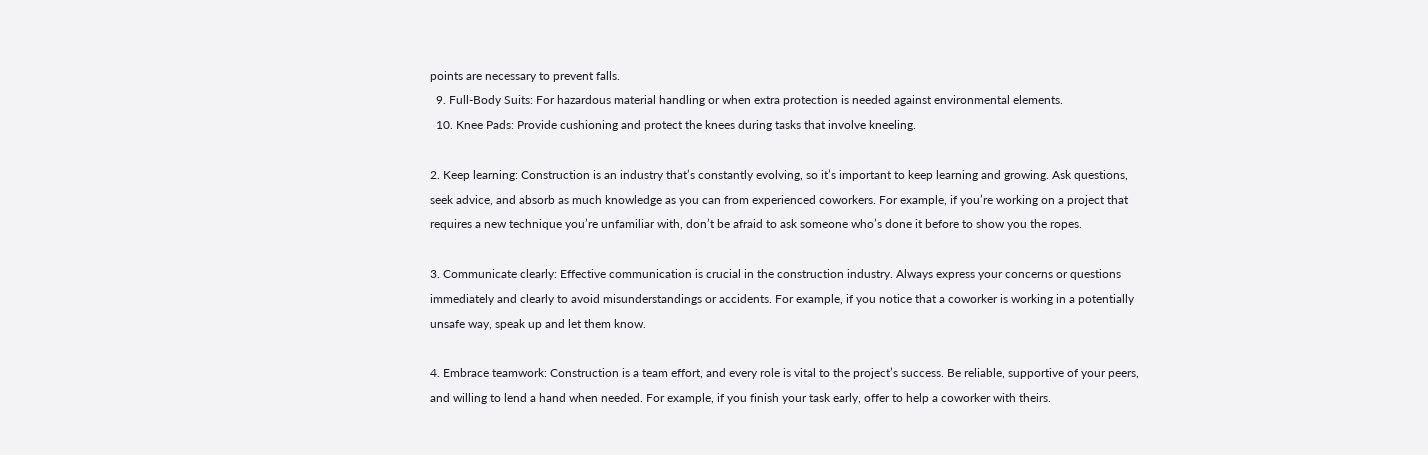points are necessary to prevent falls.
  9. Full-Body Suits: For hazardous material handling or when extra protection is needed against environmental elements.
  10. Knee Pads: Provide cushioning and protect the knees during tasks that involve kneeling.

2. Keep learning: Construction is an industry that’s constantly evolving, so it’s important to keep learning and growing. Ask questions, seek advice, and absorb as much knowledge as you can from experienced coworkers. For example, if you’re working on a project that requires a new technique you’re unfamiliar with, don’t be afraid to ask someone who’s done it before to show you the ropes.

3. Communicate clearly: Effective communication is crucial in the construction industry. Always express your concerns or questions immediately and clearly to avoid misunderstandings or accidents. For example, if you notice that a coworker is working in a potentially unsafe way, speak up and let them know.

4. Embrace teamwork: Construction is a team effort, and every role is vital to the project’s success. Be reliable, supportive of your peers, and willing to lend a hand when needed. For example, if you finish your task early, offer to help a coworker with theirs.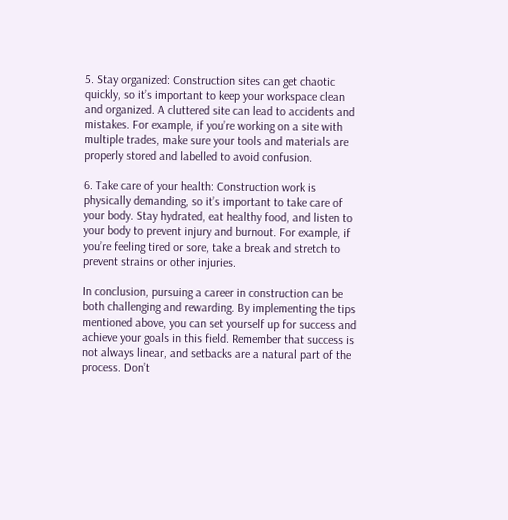5. Stay organized: Construction sites can get chaotic quickly, so it’s important to keep your workspace clean and organized. A cluttered site can lead to accidents and mistakes. For example, if you’re working on a site with multiple trades, make sure your tools and materials are properly stored and labelled to avoid confusion.

6. Take care of your health: Construction work is physically demanding, so it’s important to take care of your body. Stay hydrated, eat healthy food, and listen to your body to prevent injury and burnout. For example, if you’re feeling tired or sore, take a break and stretch to prevent strains or other injuries.

In conclusion, pursuing a career in construction can be both challenging and rewarding. By implementing the tips mentioned above, you can set yourself up for success and achieve your goals in this field. Remember that success is not always linear, and setbacks are a natural part of the process. Don’t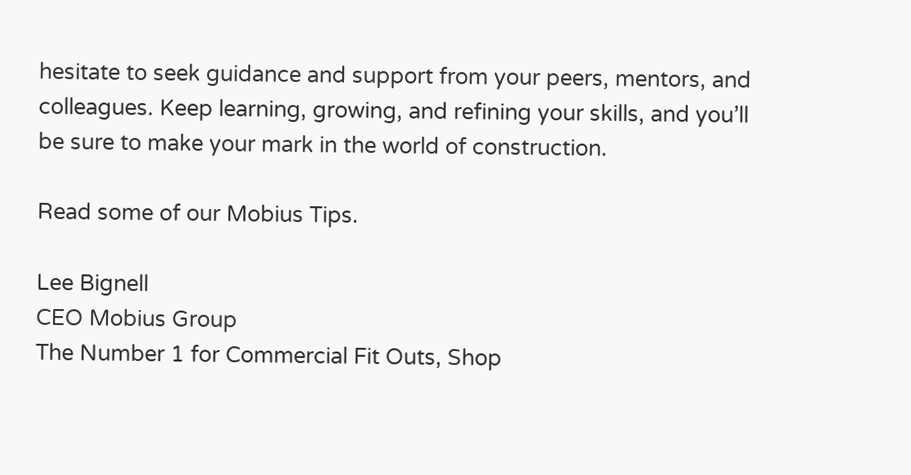hesitate to seek guidance and support from your peers, mentors, and colleagues. Keep learning, growing, and refining your skills, and you’ll be sure to make your mark in the world of construction.

Read some of our Mobius Tips.

Lee Bignell
CEO Mobius Group
The Number 1 for Commercial Fit Outs, Shop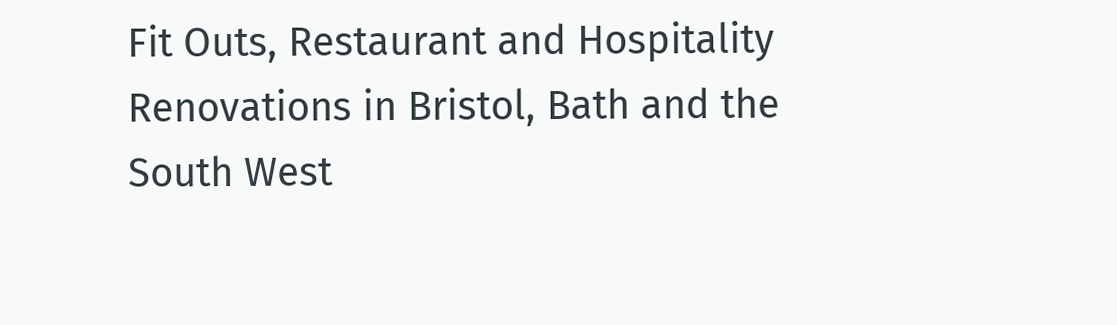Fit Outs, Restaurant and Hospitality Renovations in Bristol, Bath and the South West